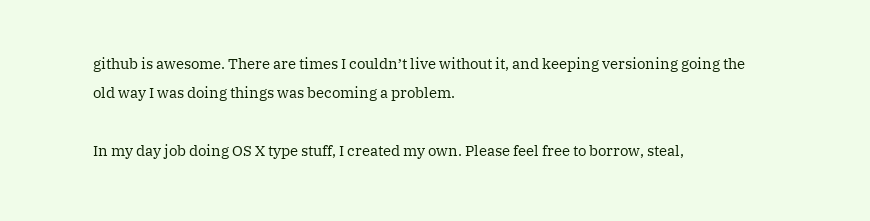github is awesome. There are times I couldn’t live without it, and keeping versioning going the old way I was doing things was becoming a problem.

In my day job doing OS X type stuff, I created my own. Please feel free to borrow, steal,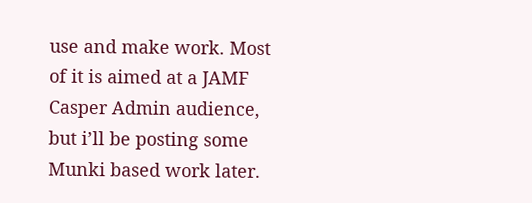use and make work. Most of it is aimed at a JAMF Casper Admin audience, but i’ll be posting some Munki based work later.